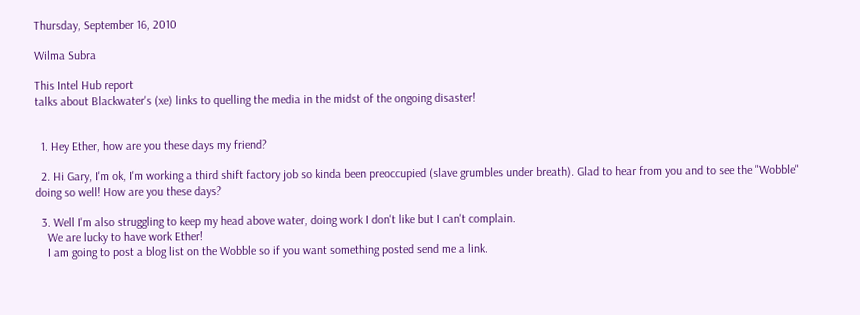Thursday, September 16, 2010

Wilma Subra

This Intel Hub report
talks about Blackwater's (xe) links to quelling the media in the midst of the ongoing disaster!


  1. Hey Ether, how are you these days my friend?

  2. Hi Gary, I'm ok, I'm working a third shift factory job so kinda been preoccupied (slave grumbles under breath). Glad to hear from you and to see the "Wobble" doing so well! How are you these days?

  3. Well I'm also struggling to keep my head above water, doing work I don't like but I can't complain.
    We are lucky to have work Ether!
    I am going to post a blog list on the Wobble so if you want something posted send me a link.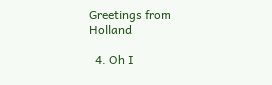Greetings from Holland

  4. Oh I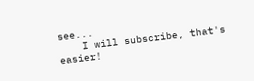see...
    I will subscribe, that's easier!